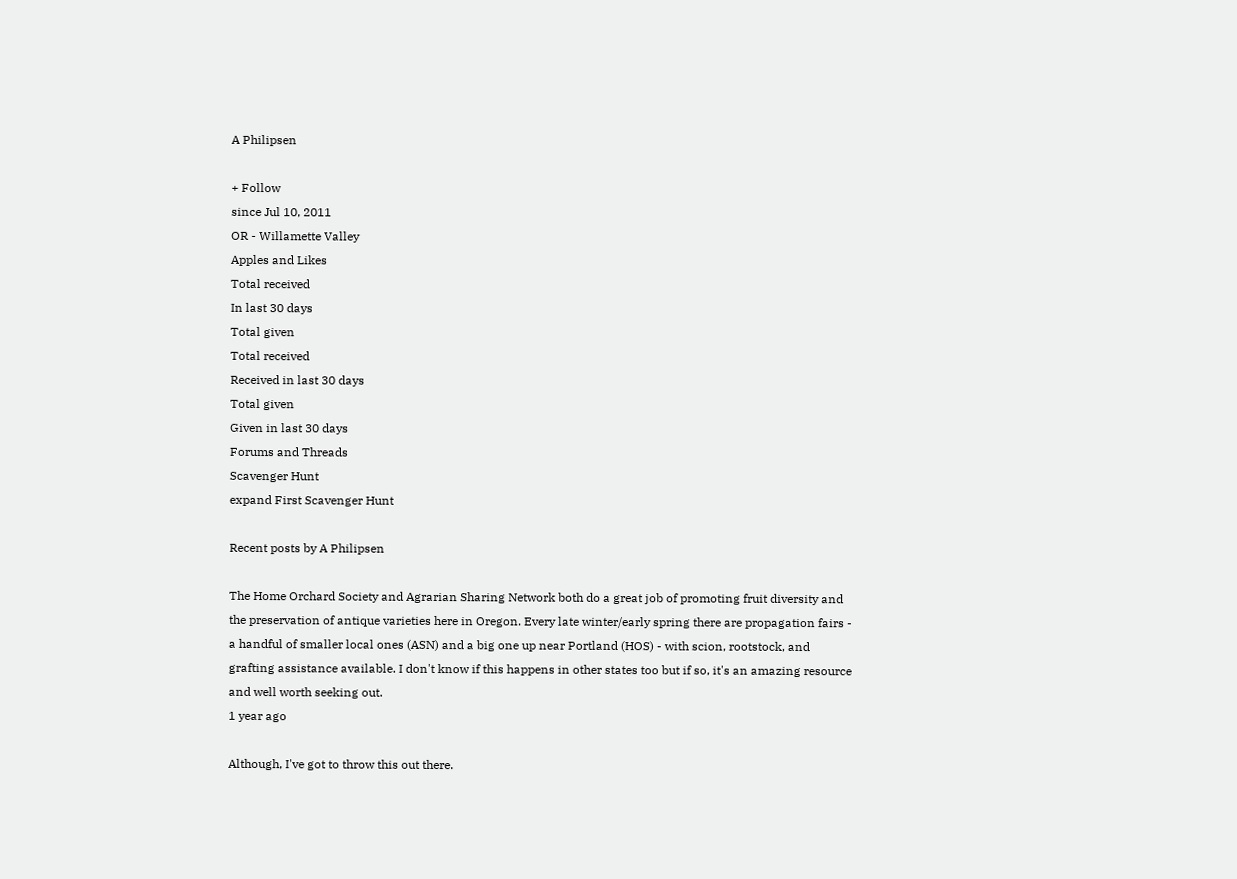A Philipsen

+ Follow
since Jul 10, 2011
OR - Willamette Valley
Apples and Likes
Total received
In last 30 days
Total given
Total received
Received in last 30 days
Total given
Given in last 30 days
Forums and Threads
Scavenger Hunt
expand First Scavenger Hunt

Recent posts by A Philipsen

The Home Orchard Society and Agrarian Sharing Network both do a great job of promoting fruit diversity and the preservation of antique varieties here in Oregon. Every late winter/early spring there are propagation fairs - a handful of smaller local ones (ASN) and a big one up near Portland (HOS) - with scion, rootstock, and grafting assistance available. I don't know if this happens in other states too but if so, it's an amazing resource and well worth seeking out.
1 year ago

Although, I've got to throw this out there.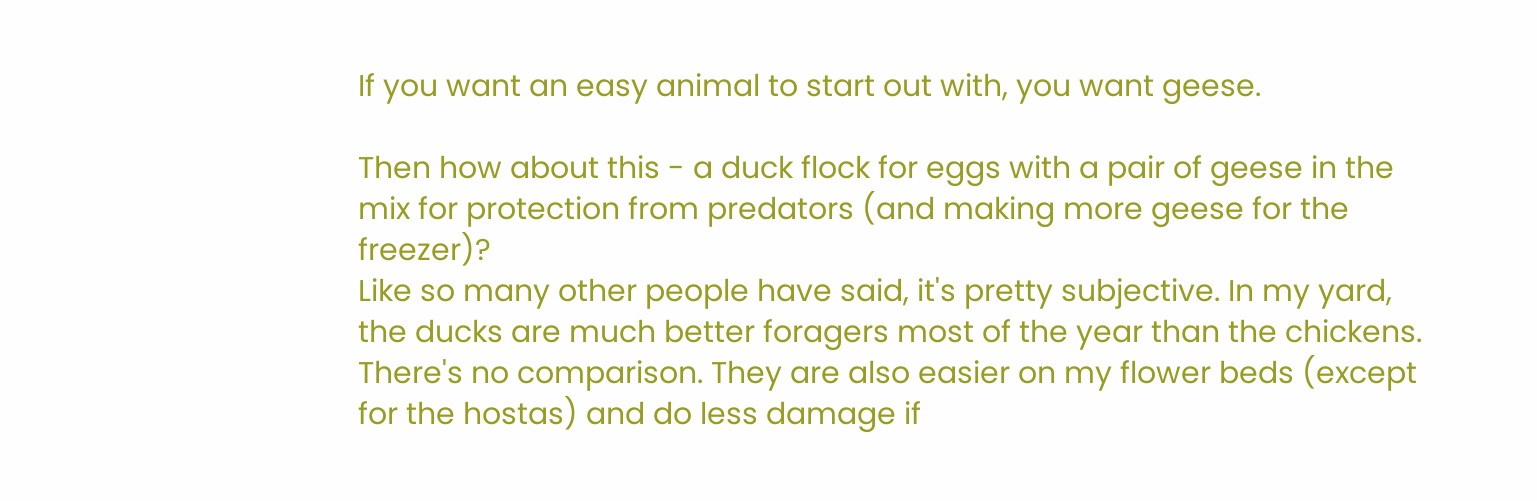If you want an easy animal to start out with, you want geese.

Then how about this - a duck flock for eggs with a pair of geese in the mix for protection from predators (and making more geese for the freezer)?
Like so many other people have said, it's pretty subjective. In my yard, the ducks are much better foragers most of the year than the chickens. There's no comparison. They are also easier on my flower beds (except for the hostas) and do less damage if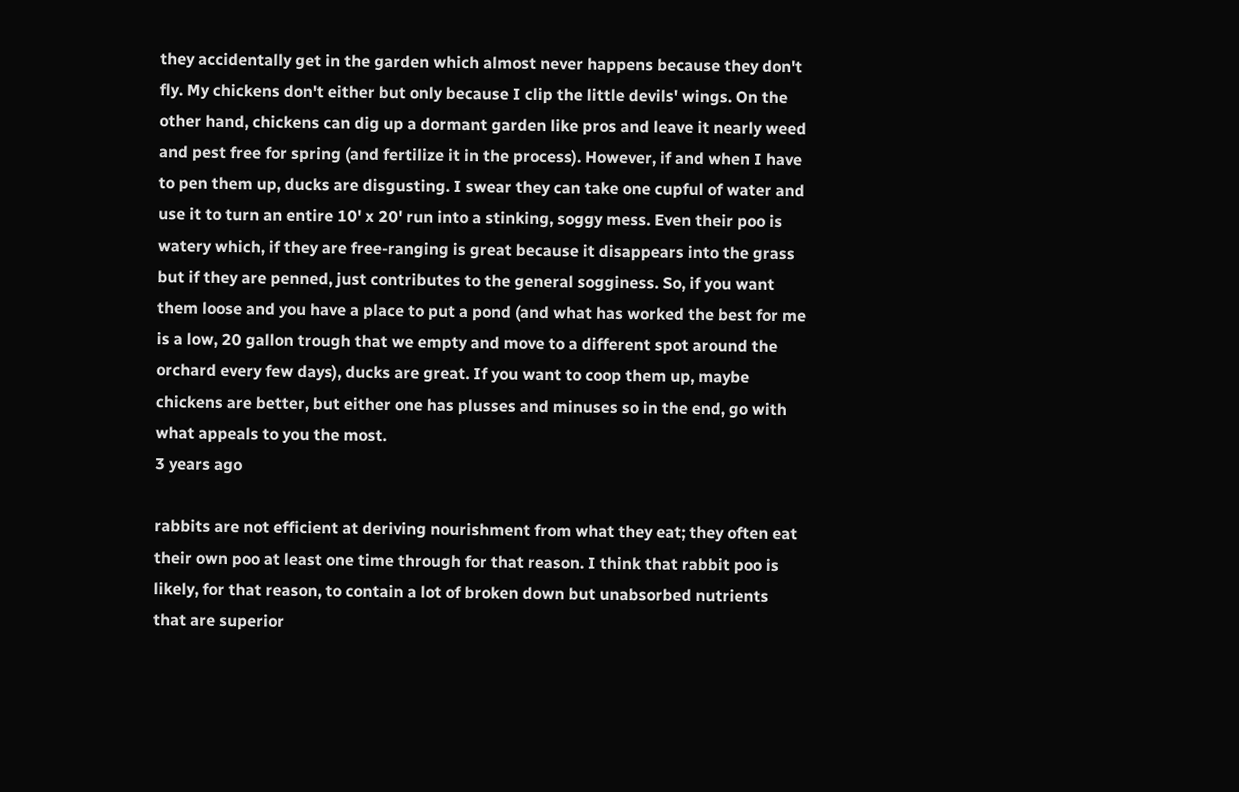they accidentally get in the garden which almost never happens because they don't fly. My chickens don't either but only because I clip the little devils' wings. On the other hand, chickens can dig up a dormant garden like pros and leave it nearly weed and pest free for spring (and fertilize it in the process). However, if and when I have to pen them up, ducks are disgusting. I swear they can take one cupful of water and use it to turn an entire 10' x 20' run into a stinking, soggy mess. Even their poo is watery which, if they are free-ranging is great because it disappears into the grass but if they are penned, just contributes to the general sogginess. So, if you want them loose and you have a place to put a pond (and what has worked the best for me is a low, 20 gallon trough that we empty and move to a different spot around the orchard every few days), ducks are great. If you want to coop them up, maybe chickens are better, but either one has plusses and minuses so in the end, go with what appeals to you the most.
3 years ago

rabbits are not efficient at deriving nourishment from what they eat; they often eat their own poo at least one time through for that reason. I think that rabbit poo is likely, for that reason, to contain a lot of broken down but unabsorbed nutrients that are superior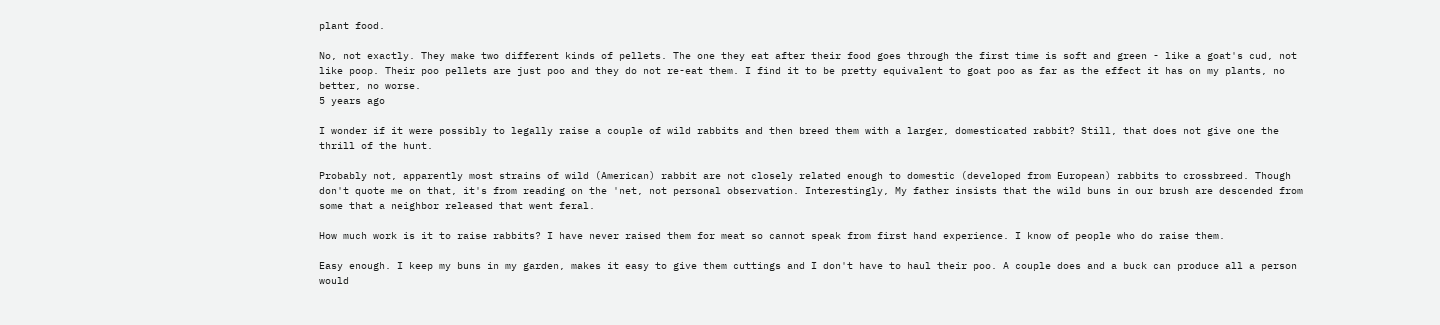plant food.

No, not exactly. They make two different kinds of pellets. The one they eat after their food goes through the first time is soft and green - like a goat's cud, not like poop. Their poo pellets are just poo and they do not re-eat them. I find it to be pretty equivalent to goat poo as far as the effect it has on my plants, no better, no worse.
5 years ago

I wonder if it were possibly to legally raise a couple of wild rabbits and then breed them with a larger, domesticated rabbit? Still, that does not give one the thrill of the hunt.

Probably not, apparently most strains of wild (American) rabbit are not closely related enough to domestic (developed from European) rabbits to crossbreed. Though don't quote me on that, it's from reading on the 'net, not personal observation. Interestingly, My father insists that the wild buns in our brush are descended from some that a neighbor released that went feral.

How much work is it to raise rabbits? I have never raised them for meat so cannot speak from first hand experience. I know of people who do raise them.

Easy enough. I keep my buns in my garden, makes it easy to give them cuttings and I don't have to haul their poo. A couple does and a buck can produce all a person would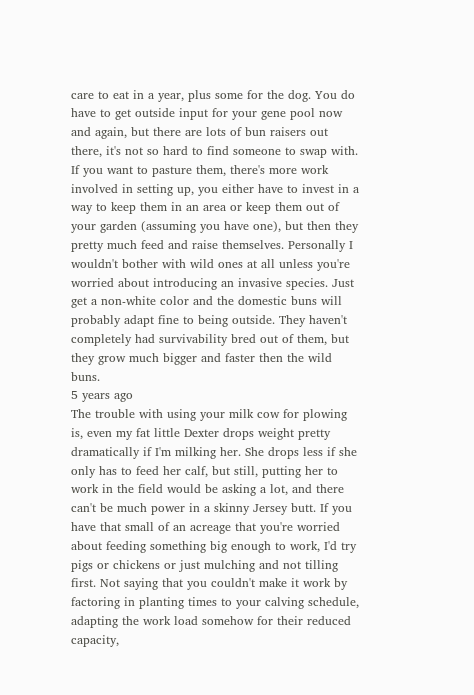care to eat in a year, plus some for the dog. You do have to get outside input for your gene pool now and again, but there are lots of bun raisers out there, it's not so hard to find someone to swap with. If you want to pasture them, there's more work involved in setting up, you either have to invest in a way to keep them in an area or keep them out of your garden (assuming you have one), but then they pretty much feed and raise themselves. Personally I wouldn't bother with wild ones at all unless you're worried about introducing an invasive species. Just get a non-white color and the domestic buns will probably adapt fine to being outside. They haven't completely had survivability bred out of them, but they grow much bigger and faster then the wild buns.
5 years ago
The trouble with using your milk cow for plowing is, even my fat little Dexter drops weight pretty dramatically if I'm milking her. She drops less if she only has to feed her calf, but still, putting her to work in the field would be asking a lot, and there can't be much power in a skinny Jersey butt. If you have that small of an acreage that you're worried about feeding something big enough to work, I'd try pigs or chickens or just mulching and not tilling first. Not saying that you couldn't make it work by factoring in planting times to your calving schedule, adapting the work load somehow for their reduced capacity,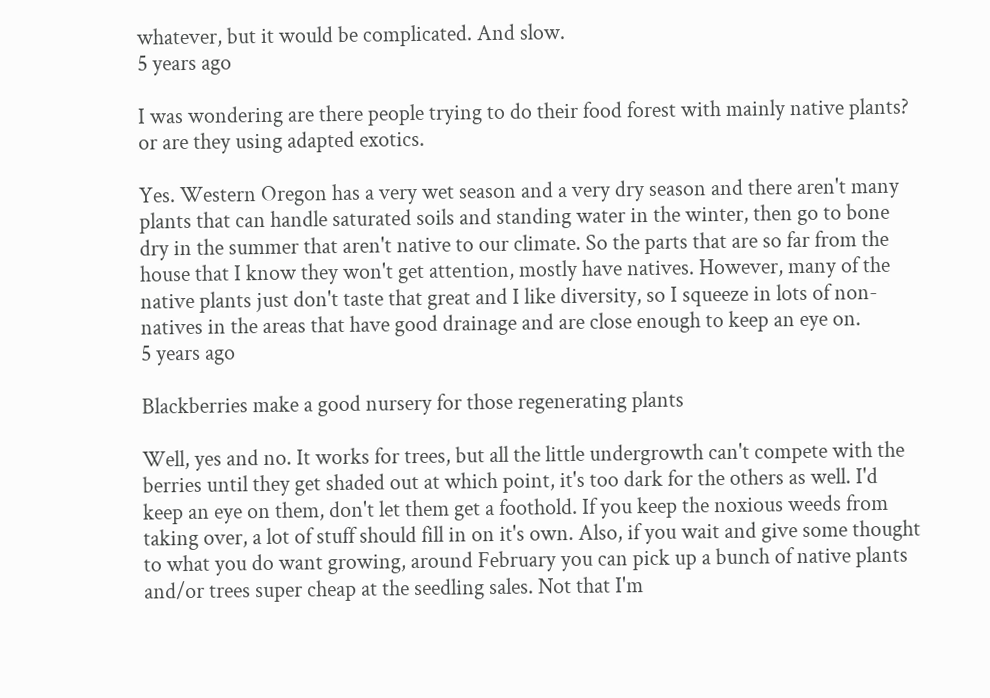whatever, but it would be complicated. And slow.
5 years ago

I was wondering are there people trying to do their food forest with mainly native plants? or are they using adapted exotics.

Yes. Western Oregon has a very wet season and a very dry season and there aren't many plants that can handle saturated soils and standing water in the winter, then go to bone dry in the summer that aren't native to our climate. So the parts that are so far from the house that I know they won't get attention, mostly have natives. However, many of the native plants just don't taste that great and I like diversity, so I squeeze in lots of non-natives in the areas that have good drainage and are close enough to keep an eye on.
5 years ago

Blackberries make a good nursery for those regenerating plants

Well, yes and no. It works for trees, but all the little undergrowth can't compete with the berries until they get shaded out at which point, it's too dark for the others as well. I'd keep an eye on them, don't let them get a foothold. If you keep the noxious weeds from taking over, a lot of stuff should fill in on it's own. Also, if you wait and give some thought to what you do want growing, around February you can pick up a bunch of native plants and/or trees super cheap at the seedling sales. Not that I'm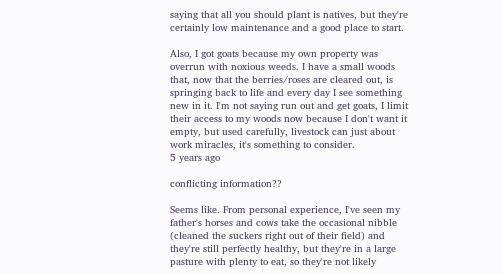saying that all you should plant is natives, but they're certainly low maintenance and a good place to start.

Also, I got goats because my own property was overrun with noxious weeds. I have a small woods that, now that the berries/roses are cleared out, is springing back to life and every day I see something new in it. I'm not saying run out and get goats, I limit their access to my woods now because I don't want it empty, but used carefully, livestock can just about work miracles, it's something to consider.
5 years ago

conflicting information??

Seems like. From personal experience, I've seen my father's horses and cows take the occasional nibble (cleaned the suckers right out of their field) and they're still perfectly healthy, but they're in a large pasture with plenty to eat, so they're not likely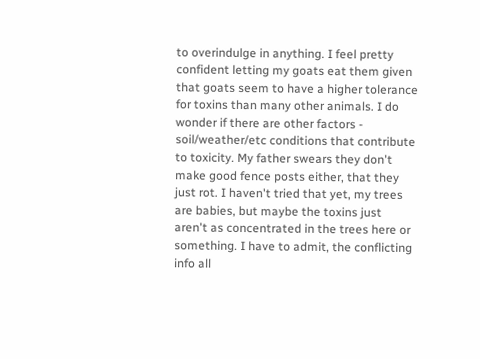to overindulge in anything. I feel pretty confident letting my goats eat them given that goats seem to have a higher tolerance for toxins than many other animals. I do wonder if there are other factors - soil/weather/etc conditions that contribute to toxicity. My father swears they don't make good fence posts either, that they just rot. I haven't tried that yet, my trees are babies, but maybe the toxins just aren't as concentrated in the trees here or something. I have to admit, the conflicting info all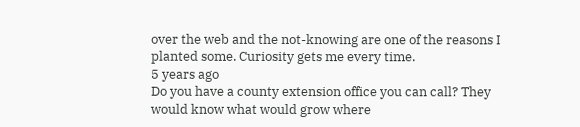over the web and the not-knowing are one of the reasons I planted some. Curiosity gets me every time.
5 years ago
Do you have a county extension office you can call? They would know what would grow where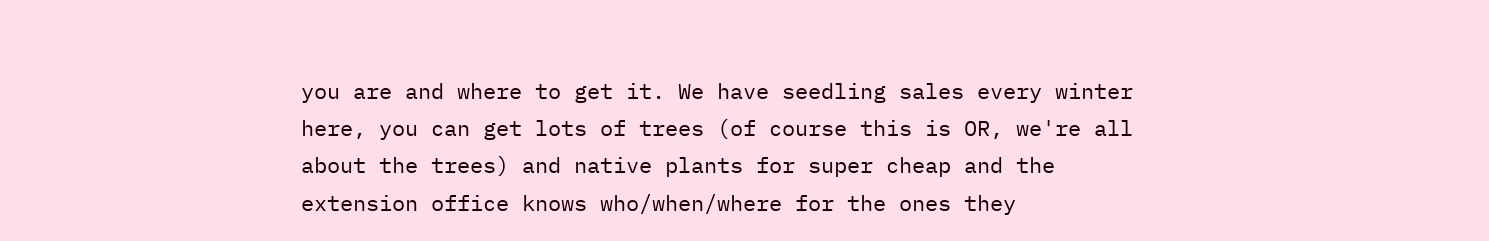you are and where to get it. We have seedling sales every winter here, you can get lots of trees (of course this is OR, we're all about the trees) and native plants for super cheap and the extension office knows who/when/where for the ones they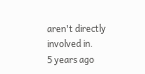aren't directly involved in.
5 years ago